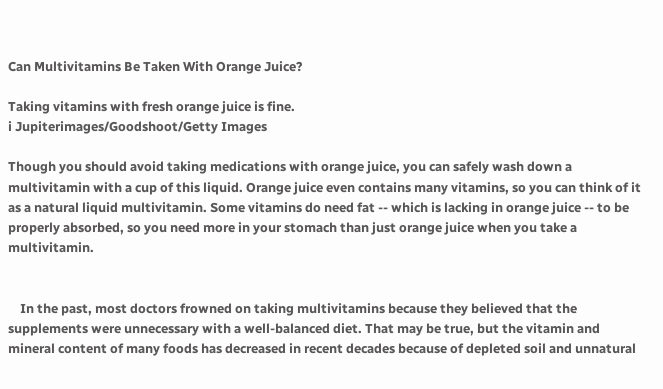Can Multivitamins Be Taken With Orange Juice?

Taking vitamins with fresh orange juice is fine.
i Jupiterimages/Goodshoot/Getty Images

Though you should avoid taking medications with orange juice, you can safely wash down a multivitamin with a cup of this liquid. Orange juice even contains many vitamins, so you can think of it as a natural liquid multivitamin. Some vitamins do need fat -- which is lacking in orange juice -- to be properly absorbed, so you need more in your stomach than just orange juice when you take a multivitamin.


    In the past, most doctors frowned on taking multivitamins because they believed that the supplements were unnecessary with a well-balanced diet. That may be true, but the vitamin and mineral content of many foods has decreased in recent decades because of depleted soil and unnatural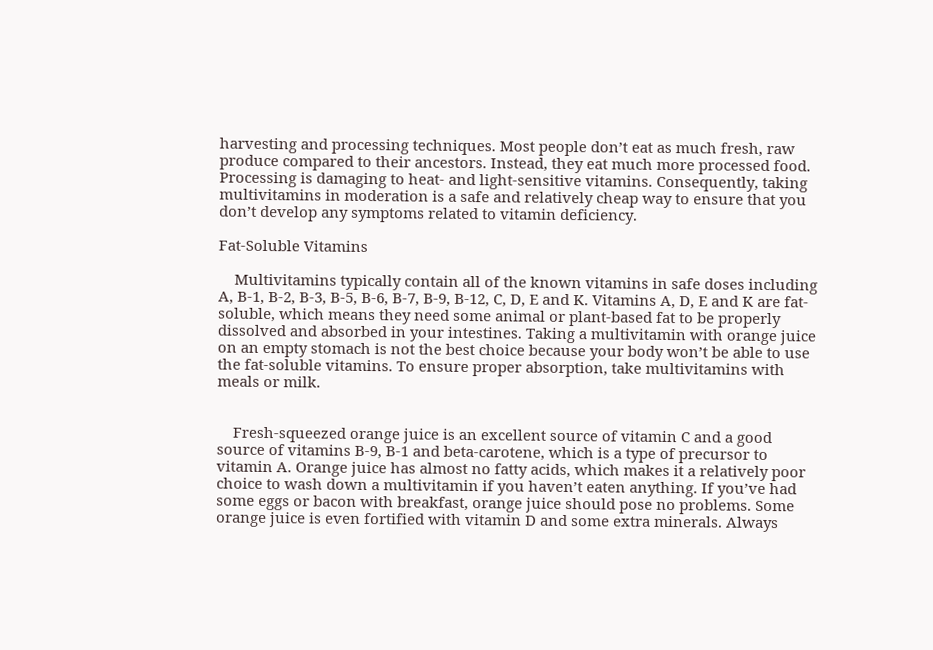harvesting and processing techniques. Most people don’t eat as much fresh, raw produce compared to their ancestors. Instead, they eat much more processed food. Processing is damaging to heat- and light-sensitive vitamins. Consequently, taking multivitamins in moderation is a safe and relatively cheap way to ensure that you don’t develop any symptoms related to vitamin deficiency.

Fat-Soluble Vitamins

    Multivitamins typically contain all of the known vitamins in safe doses including A, B-1, B-2, B-3, B-5, B-6, B-7, B-9, B-12, C, D, E and K. Vitamins A, D, E and K are fat-soluble, which means they need some animal or plant-based fat to be properly dissolved and absorbed in your intestines. Taking a multivitamin with orange juice on an empty stomach is not the best choice because your body won’t be able to use the fat-soluble vitamins. To ensure proper absorption, take multivitamins with meals or milk.


    Fresh-squeezed orange juice is an excellent source of vitamin C and a good source of vitamins B-9, B-1 and beta-carotene, which is a type of precursor to vitamin A. Orange juice has almost no fatty acids, which makes it a relatively poor choice to wash down a multivitamin if you haven’t eaten anything. If you’ve had some eggs or bacon with breakfast, orange juice should pose no problems. Some orange juice is even fortified with vitamin D and some extra minerals. Always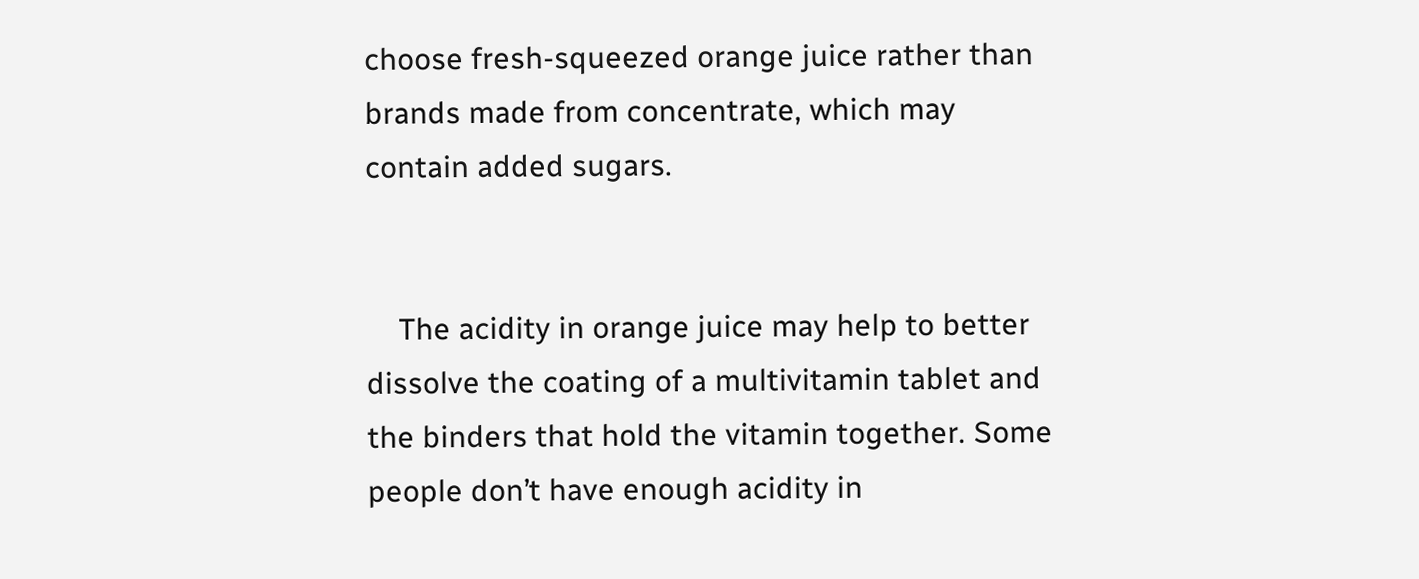choose fresh-squeezed orange juice rather than brands made from concentrate, which may contain added sugars.


    The acidity in orange juice may help to better dissolve the coating of a multivitamin tablet and the binders that hold the vitamin together. Some people don’t have enough acidity in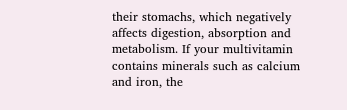their stomachs, which negatively affects digestion, absorption and metabolism. If your multivitamin contains minerals such as calcium and iron, the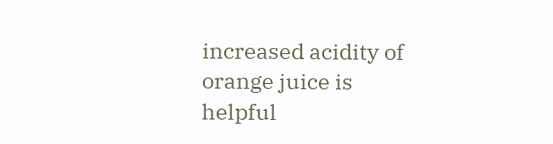increased acidity of orange juice is helpful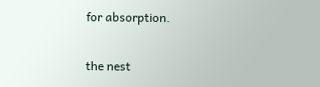for absorption.

the nest